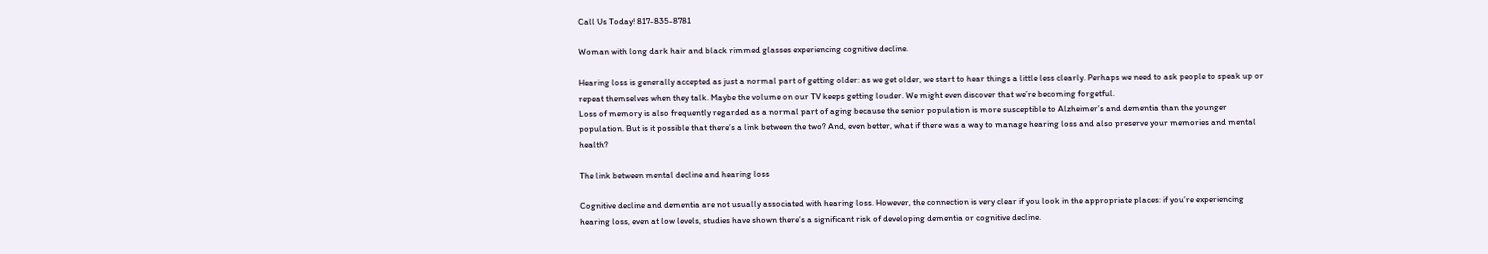Call Us Today! 817-835-8781

Woman with long dark hair and black rimmed glasses experiencing cognitive decline.

Hearing loss is generally accepted as just a normal part of getting older: as we get older, we start to hear things a little less clearly. Perhaps we need to ask people to speak up or repeat themselves when they talk. Maybe the volume on our TV keeps getting louder. We might even discover that we’re becoming forgetful.
Loss of memory is also frequently regarded as a normal part of aging because the senior population is more susceptible to Alzheimer’s and dementia than the younger population. But is it possible that there’s a link between the two? And, even better, what if there was a way to manage hearing loss and also preserve your memories and mental health?

The link between mental decline and hearing loss

Cognitive decline and dementia are not usually associated with hearing loss. However, the connection is very clear if you look in the appropriate places: if you’re experiencing hearing loss, even at low levels, studies have shown there’s a significant risk of developing dementia or cognitive decline.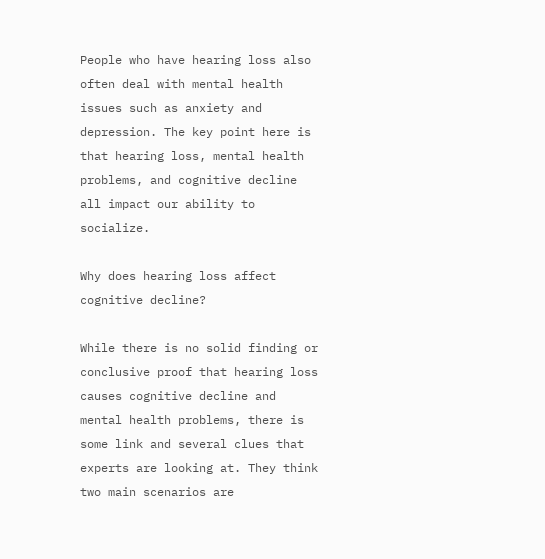People who have hearing loss also often deal with mental health issues such as anxiety and depression. The key point here is that hearing loss, mental health problems, and cognitive decline all impact our ability to socialize.

Why does hearing loss affect cognitive decline?

While there is no solid finding or conclusive proof that hearing loss causes cognitive decline and mental health problems, there is some link and several clues that experts are looking at. They think two main scenarios are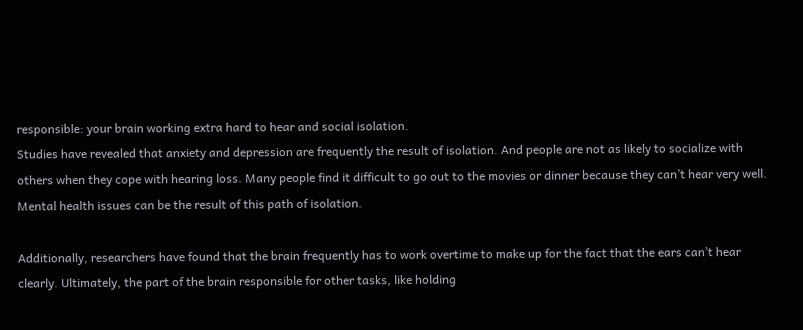responsible: your brain working extra hard to hear and social isolation.
Studies have revealed that anxiety and depression are frequently the result of isolation. And people are not as likely to socialize with others when they cope with hearing loss. Many people find it difficult to go out to the movies or dinner because they can’t hear very well. Mental health issues can be the result of this path of isolation.

Additionally, researchers have found that the brain frequently has to work overtime to make up for the fact that the ears can’t hear clearly. Ultimately, the part of the brain responsible for other tasks, like holding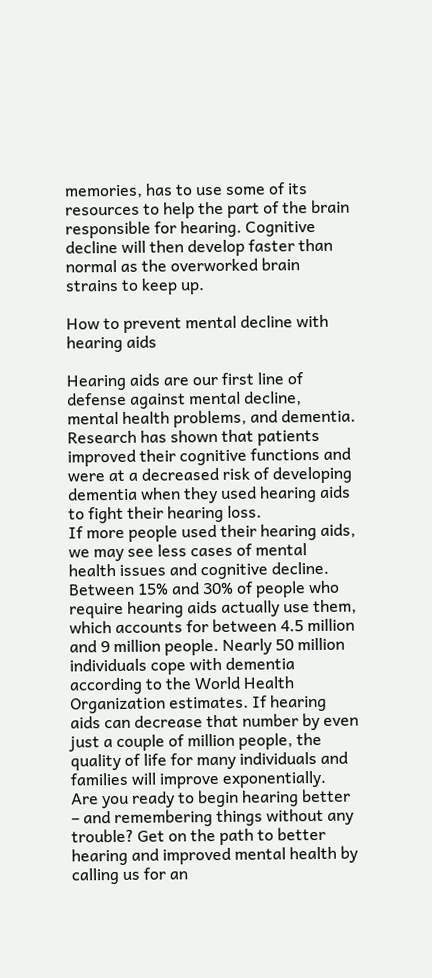memories, has to use some of its resources to help the part of the brain responsible for hearing. Cognitive decline will then develop faster than normal as the overworked brain strains to keep up.

How to prevent mental decline with hearing aids

Hearing aids are our first line of defense against mental decline, mental health problems, and dementia. Research has shown that patients improved their cognitive functions and were at a decreased risk of developing dementia when they used hearing aids to fight their hearing loss.
If more people used their hearing aids, we may see less cases of mental health issues and cognitive decline. Between 15% and 30% of people who require hearing aids actually use them, which accounts for between 4.5 million and 9 million people. Nearly 50 million individuals cope with dementia according to the World Health Organization estimates. If hearing aids can decrease that number by even just a couple of million people, the quality of life for many individuals and families will improve exponentially.
Are you ready to begin hearing better – and remembering things without any trouble? Get on the path to better hearing and improved mental health by calling us for an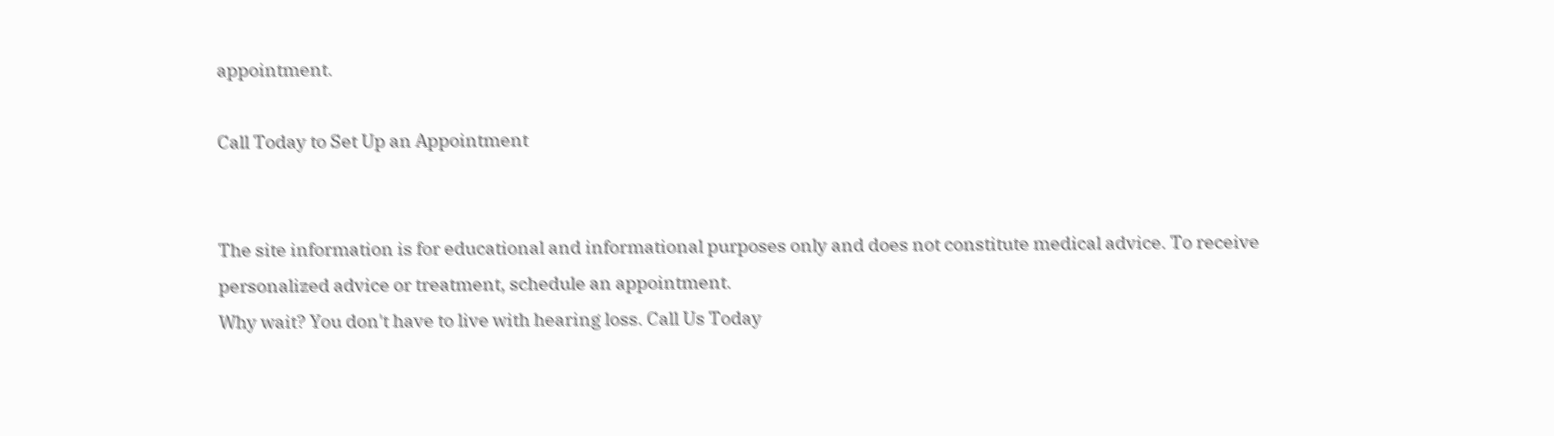appointment.

Call Today to Set Up an Appointment


The site information is for educational and informational purposes only and does not constitute medical advice. To receive personalized advice or treatment, schedule an appointment.
Why wait? You don't have to live with hearing loss. Call Us Today